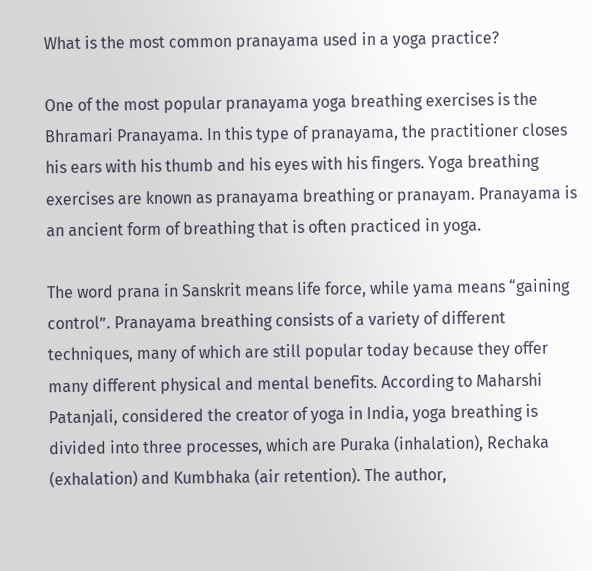What is the most common pranayama used in a yoga practice?

One of the most popular pranayama yoga breathing exercises is the Bhramari Pranayama. In this type of pranayama, the practitioner closes his ears with his thumb and his eyes with his fingers. Yoga breathing exercises are known as pranayama breathing or pranayam. Pranayama is an ancient form of breathing that is often practiced in yoga.

The word prana in Sanskrit means life force, while yama means “gaining control”. Pranayama breathing consists of a variety of different techniques, many of which are still popular today because they offer many different physical and mental benefits. According to Maharshi Patanjali, considered the creator of yoga in India, yoga breathing is divided into three processes, which are Puraka (inhalation), Rechaka (exhalation) and Kumbhaka (air retention). The author,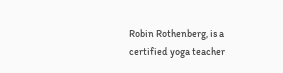Robin Rothenberg, is a certified yoga teacher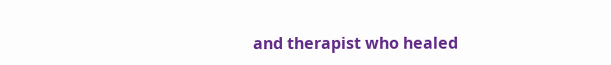and therapist who healed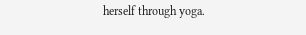herself through yoga.